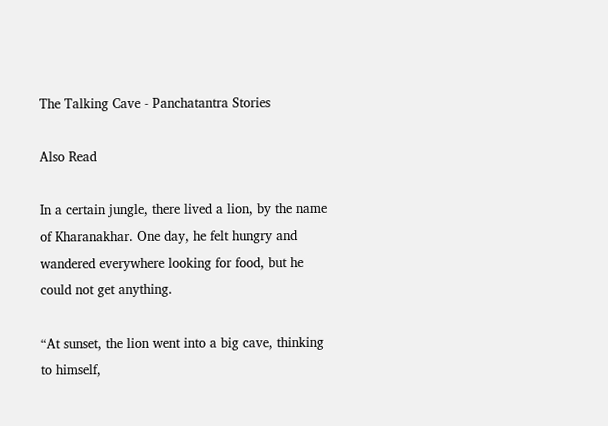The Talking Cave - Panchatantra Stories

Also Read

In a certain jungle, there lived a lion, by the name of Kharanakhar. One day, he felt hungry and wandered everywhere looking for food, but he could not get anything.

“At sunset, the lion went into a big cave, thinking to himself,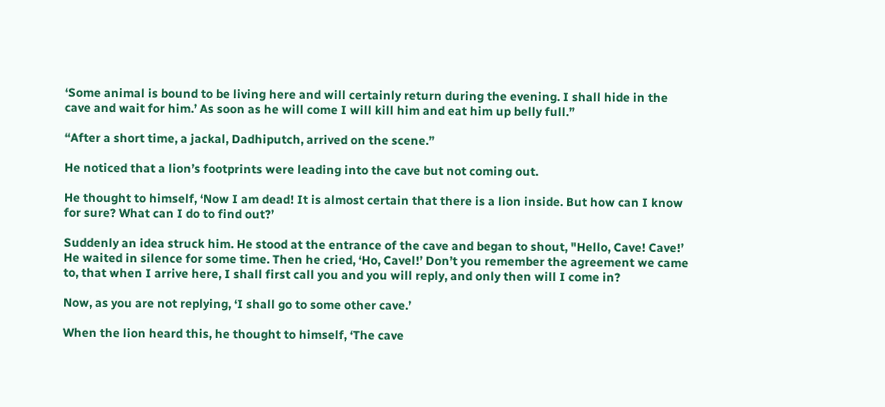‘Some animal is bound to be living here and will certainly return during the evening. I shall hide in the cave and wait for him.’ As soon as he will come I will kill him and eat him up belly full.”

“After a short time, a jackal, Dadhiputch, arrived on the scene.”

He noticed that a lion’s footprints were leading into the cave but not coming out.

He thought to himself, ‘Now I am dead! It is almost certain that there is a lion inside. But how can I know for sure? What can I do to find out?’

Suddenly an idea struck him. He stood at the entrance of the cave and began to shout, "Hello, Cave! Cave!’ He waited in silence for some time. Then he cried, ‘Ho, Cavel!’ Don’t you remember the agreement we came to, that when I arrive here, I shall first call you and you will reply, and only then will I come in?

Now, as you are not replying, ‘I shall go to some other cave.’

When the lion heard this, he thought to himself, ‘The cave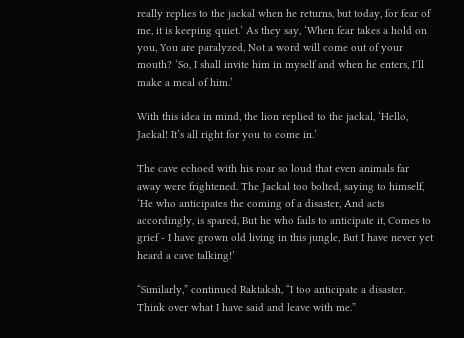really replies to the jackal when he returns, but today, for fear of me, it is keeping quiet.’ As they say, ‘When fear takes a hold on you, You are paralyzed, Not a word will come out of your mouth? ‘So, I shall invite him in myself and when he enters, I’ll make a meal of him.’

With this idea in mind, the lion replied to the jackal, ‘Hello, Jackal! It’s all right for you to come in.’

The cave echoed with his roar so loud that even animals far away were frightened. The Jackal too bolted, saying to himself, ‘He who anticipates the coming of a disaster, And acts accordingly, is spared, But he who fails to anticipate it, Comes to grief - I have grown old living in this jungle, But I have never yet heard a cave talking!’

“Similarly,” continued Raktaksh, “I too anticipate a disaster. Think over what I have said and leave with me.”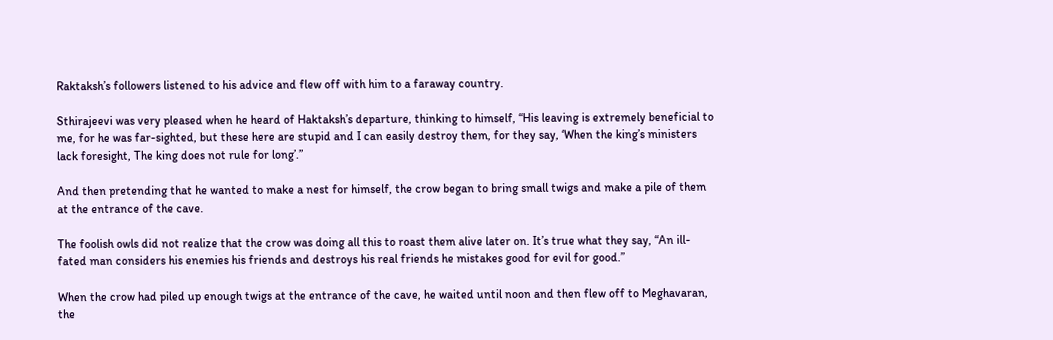Raktaksh’s followers listened to his advice and flew off with him to a faraway country.

Sthirajeevi was very pleased when he heard of Haktaksh’s departure, thinking to himself, “His leaving is extremely beneficial to me, for he was far-sighted, but these here are stupid and I can easily destroy them, for they say, ‘When the king’s ministers lack foresight, The king does not rule for long’.”

And then pretending that he wanted to make a nest for himself, the crow began to bring small twigs and make a pile of them at the entrance of the cave.

The foolish owls did not realize that the crow was doing all this to roast them alive later on. It’s true what they say, “An ill-fated man considers his enemies his friends and destroys his real friends he mistakes good for evil for good.”

When the crow had piled up enough twigs at the entrance of the cave, he waited until noon and then flew off to Meghavaran, the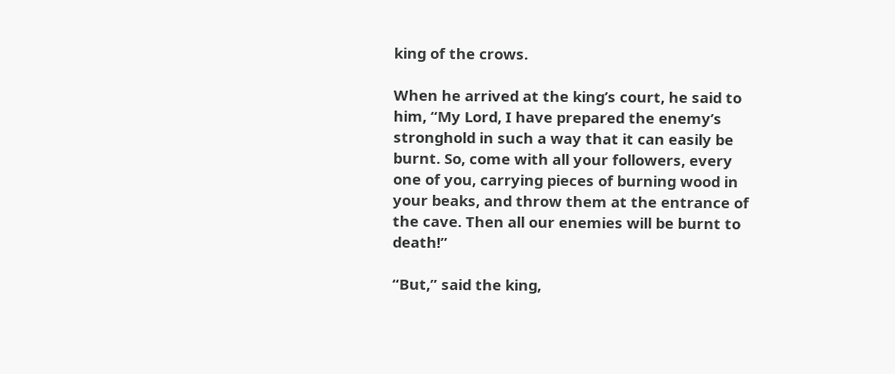king of the crows.

When he arrived at the king’s court, he said to him, “My Lord, I have prepared the enemy’s stronghold in such a way that it can easily be burnt. So, come with all your followers, every one of you, carrying pieces of burning wood in your beaks, and throw them at the entrance of the cave. Then all our enemies will be burnt to death!”

“But,” said the king,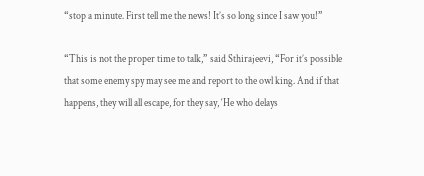“stop a minute. First tell me the news! It’s so long since I saw you!”

“This is not the proper time to talk,” said Sthirajeevi, “For it’s possible that some enemy spy may see me and report to the owl king. And if that happens, they will all escape, for they say, ‘He who delays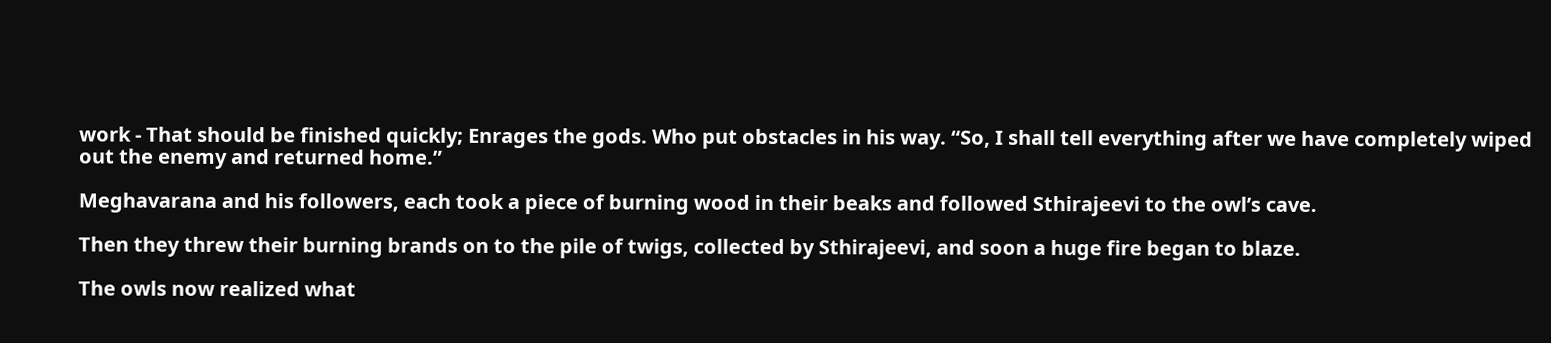work - That should be finished quickly; Enrages the gods. Who put obstacles in his way. “So, I shall tell everything after we have completely wiped out the enemy and returned home.”

Meghavarana and his followers, each took a piece of burning wood in their beaks and followed Sthirajeevi to the owl’s cave.

Then they threw their burning brands on to the pile of twigs, collected by Sthirajeevi, and soon a huge fire began to blaze.

The owls now realized what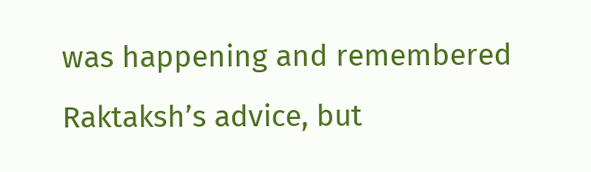was happening and remembered Raktaksh’s advice, but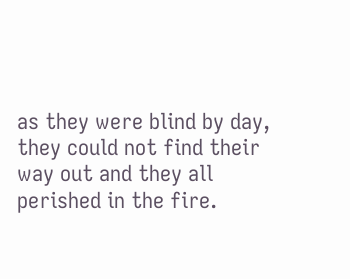as they were blind by day, they could not find their way out and they all perished in the fire.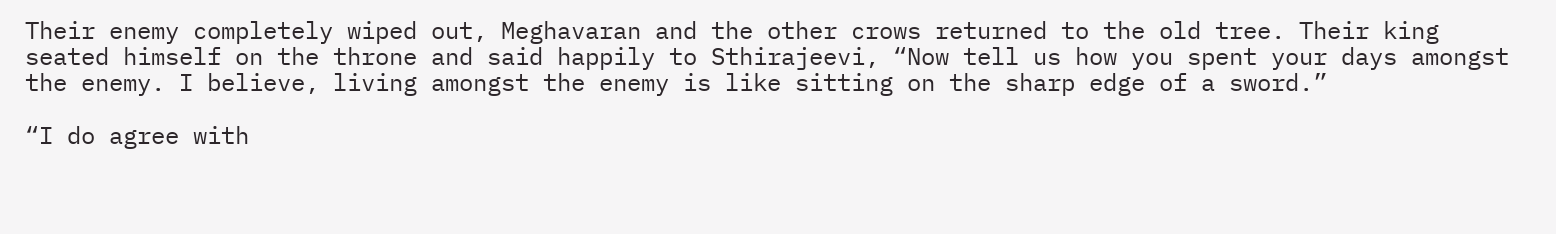Their enemy completely wiped out, Meghavaran and the other crows returned to the old tree. Their king seated himself on the throne and said happily to Sthirajeevi, “Now tell us how you spent your days amongst the enemy. I believe, living amongst the enemy is like sitting on the sharp edge of a sword.”

“I do agree with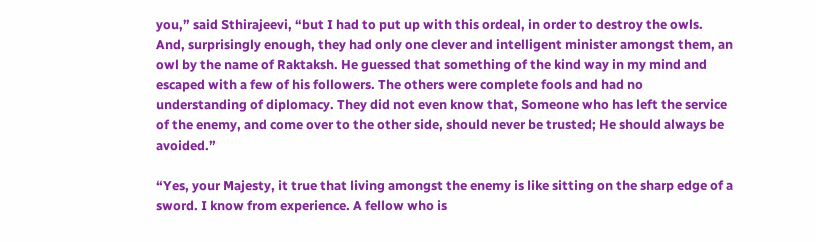you,” said Sthirajeevi, “but I had to put up with this ordeal, in order to destroy the owls. And, surprisingly enough, they had only one clever and intelligent minister amongst them, an owl by the name of Raktaksh. He guessed that something of the kind way in my mind and escaped with a few of his followers. The others were complete fools and had no understanding of diplomacy. They did not even know that, Someone who has left the service of the enemy, and come over to the other side, should never be trusted; He should always be avoided.”

“Yes, your Majesty, it true that living amongst the enemy is like sitting on the sharp edge of a sword. I know from experience. A fellow who is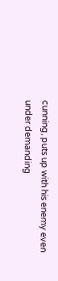cunning, puts up with his enemy even under demanding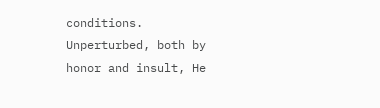conditions. Unperturbed, both by honor and insult, He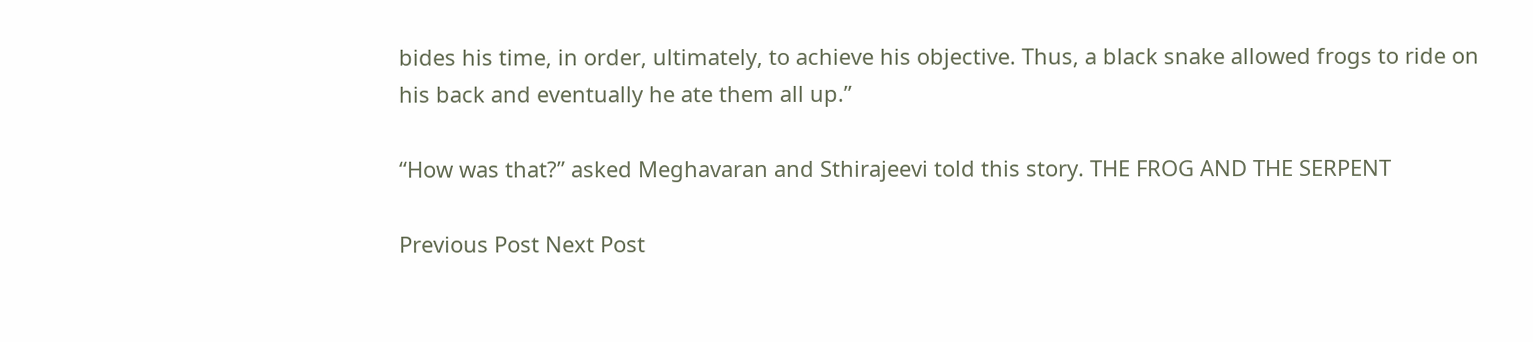bides his time, in order, ultimately, to achieve his objective. Thus, a black snake allowed frogs to ride on his back and eventually he ate them all up.”

“How was that?” asked Meghavaran and Sthirajeevi told this story. THE FROG AND THE SERPENT

Previous Post Next Post